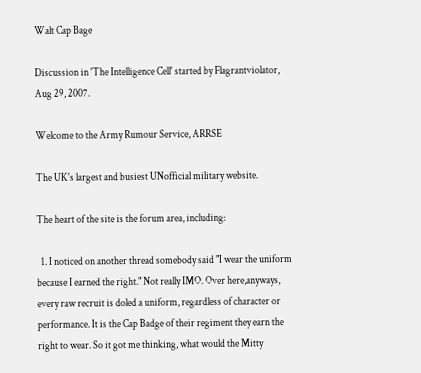Walt Cap Bage

Discussion in 'The Intelligence Cell' started by Flagrantviolator, Aug 29, 2007.

Welcome to the Army Rumour Service, ARRSE

The UK's largest and busiest UNofficial military website.

The heart of the site is the forum area, including:

  1. I noticed on another thread somebody said "I wear the uniform because I earned the right." Not really IMO. Over here,anyways, every raw recruit is doled a uniform, regardless of character or performance. It is the Cap Badge of their regiment they earn the right to wear. So it got me thinking, what would the Mitty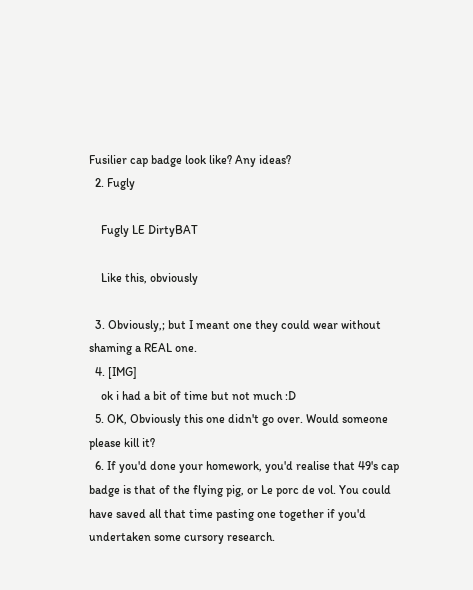Fusilier cap badge look like? Any ideas?
  2. Fugly

    Fugly LE DirtyBAT

    Like this, obviously

  3. Obviously,; but I meant one they could wear without shaming a REAL one.
  4. [IMG]
    ok i had a bit of time but not much :D
  5. OK, Obviously this one didn't go over. Would someone please kill it?
  6. If you'd done your homework, you'd realise that 49's cap badge is that of the flying pig, or Le porc de vol. You could have saved all that time pasting one together if you'd undertaken some cursory research.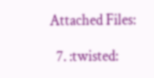Attached Files:

  7. :twisted: